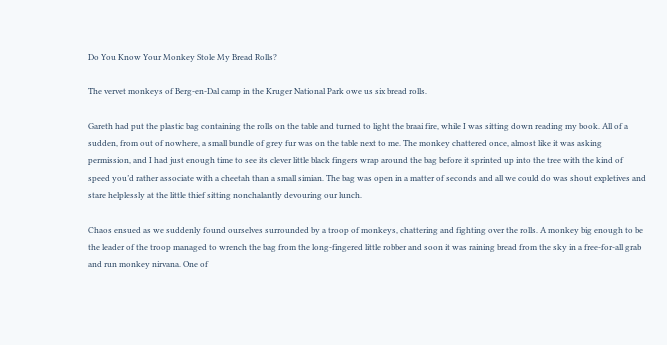Do You Know Your Monkey Stole My Bread Rolls?

The vervet monkeys of Berg-en-Dal camp in the Kruger National Park owe us six bread rolls.

Gareth had put the plastic bag containing the rolls on the table and turned to light the braai fire, while I was sitting down reading my book. All of a sudden, from out of nowhere, a small bundle of grey fur was on the table next to me. The monkey chattered once, almost like it was asking permission, and I had just enough time to see its clever little black fingers wrap around the bag before it sprinted up into the tree with the kind of speed you’d rather associate with a cheetah than a small simian. The bag was open in a matter of seconds and all we could do was shout expletives and stare helplessly at the little thief sitting nonchalantly devouring our lunch.

Chaos ensued as we suddenly found ourselves surrounded by a troop of monkeys, chattering and fighting over the rolls. A monkey big enough to be the leader of the troop managed to wrench the bag from the long-fingered little robber and soon it was raining bread from the sky in a free-for-all grab and run monkey nirvana. One of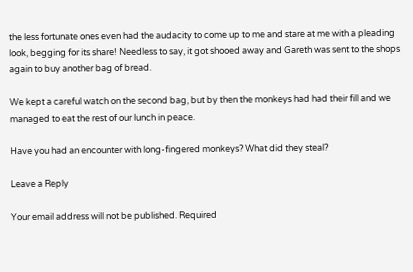the less fortunate ones even had the audacity to come up to me and stare at me with a pleading look, begging for its share! Needless to say, it got shooed away and Gareth was sent to the shops again to buy another bag of bread.

We kept a careful watch on the second bag, but by then the monkeys had had their fill and we managed to eat the rest of our lunch in peace.

Have you had an encounter with long-fingered monkeys? What did they steal?

Leave a Reply

Your email address will not be published. Required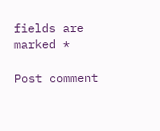fields are marked *

Post comment